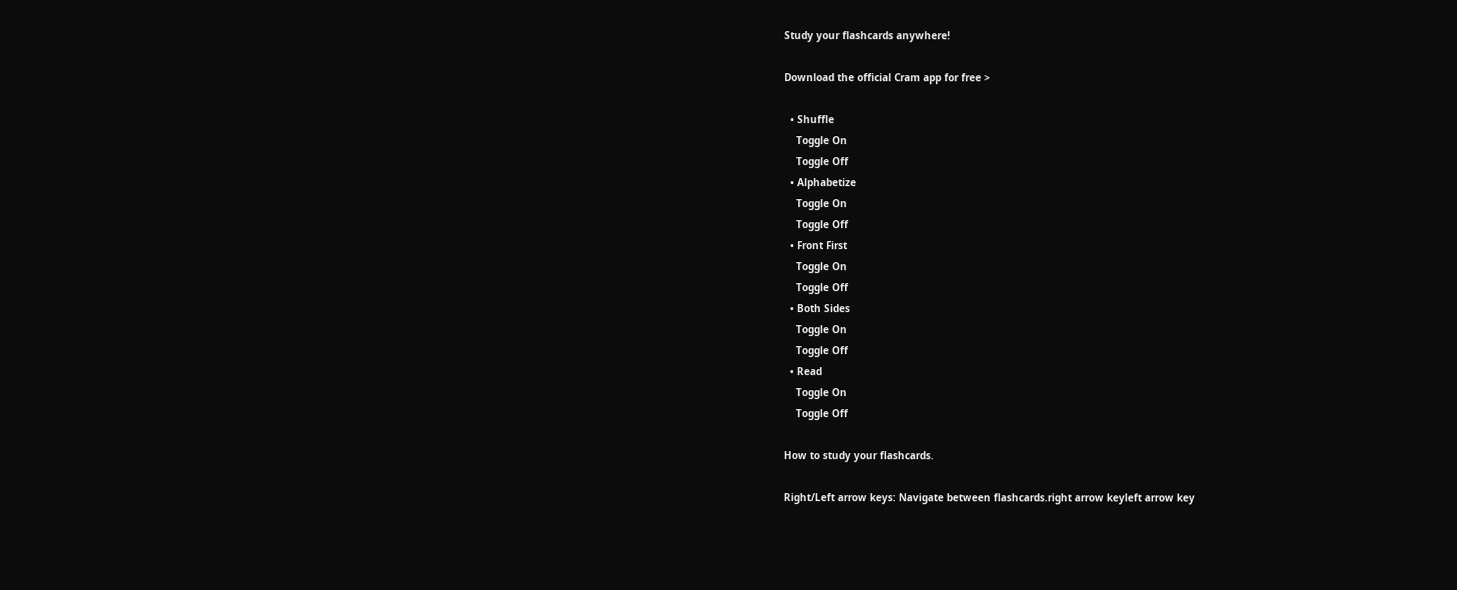Study your flashcards anywhere!

Download the official Cram app for free >

  • Shuffle
    Toggle On
    Toggle Off
  • Alphabetize
    Toggle On
    Toggle Off
  • Front First
    Toggle On
    Toggle Off
  • Both Sides
    Toggle On
    Toggle Off
  • Read
    Toggle On
    Toggle Off

How to study your flashcards.

Right/Left arrow keys: Navigate between flashcards.right arrow keyleft arrow key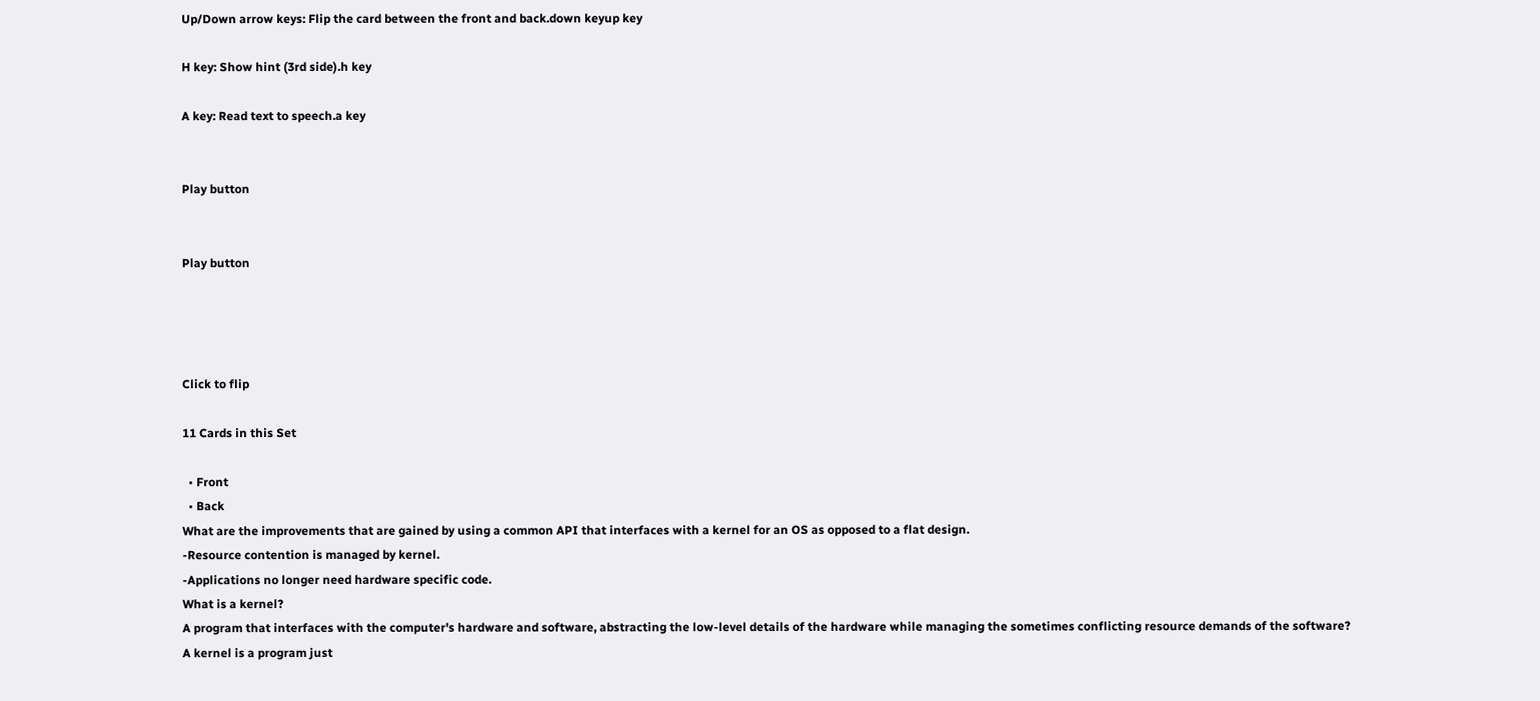Up/Down arrow keys: Flip the card between the front and back.down keyup key

H key: Show hint (3rd side).h key

A key: Read text to speech.a key


Play button


Play button




Click to flip

11 Cards in this Set

  • Front
  • Back
What are the improvements that are gained by using a common API that interfaces with a kernel for an OS as opposed to a flat design.
-Resource contention is managed by kernel.
-Applications no longer need hardware specific code.
What is a kernel?
A program that interfaces with the computer's hardware and software, abstracting the low-level details of the hardware while managing the sometimes conflicting resource demands of the software?
A kernel is a program just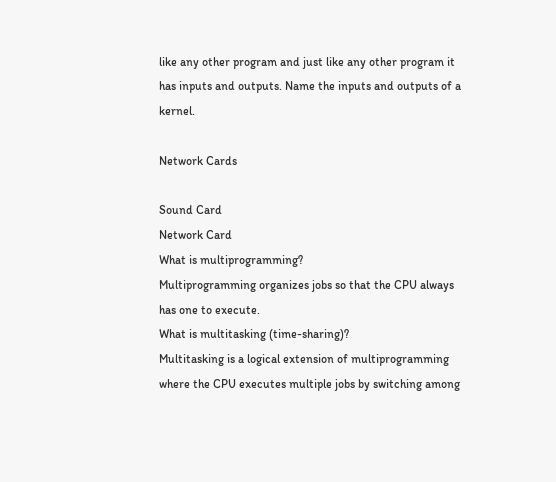like any other program and just like any other program it has inputs and outputs. Name the inputs and outputs of a kernel.

Network Cards

Sound Card
Network Card
What is multiprogramming?
Multiprogramming organizes jobs so that the CPU always has one to execute.
What is multitasking (time-sharing)?
Multitasking is a logical extension of multiprogramming where the CPU executes multiple jobs by switching among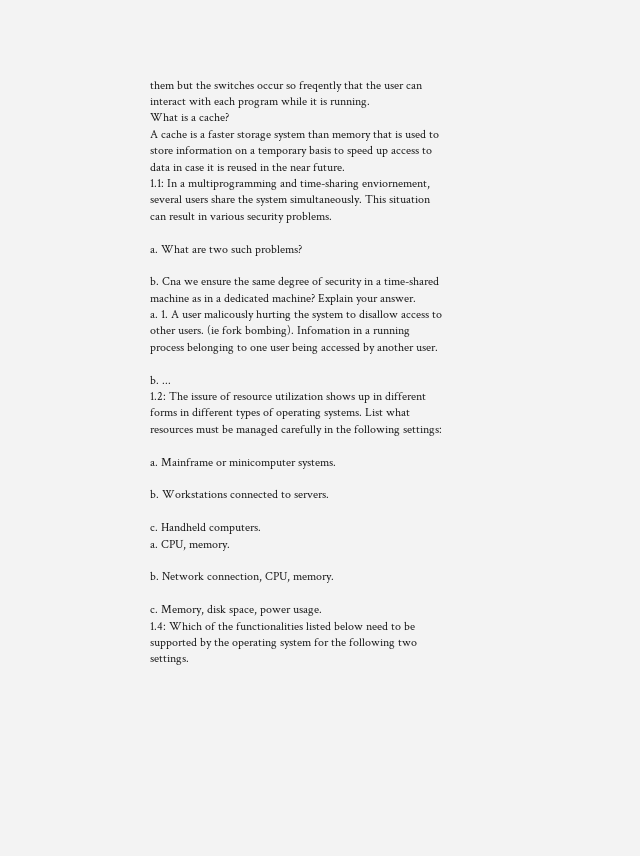them but the switches occur so freqently that the user can interact with each program while it is running.
What is a cache?
A cache is a faster storage system than memory that is used to store information on a temporary basis to speed up access to data in case it is reused in the near future.
1.1: In a multiprogramming and time-sharing enviornement, several users share the system simultaneously. This situation can result in various security problems.

a. What are two such problems?

b. Cna we ensure the same degree of security in a time-shared machine as in a dedicated machine? Explain your answer.
a. 1. A user malicously hurting the system to disallow access to other users. (ie fork bombing). Infomation in a running process belonging to one user being accessed by another user.

b. ...
1.2: The issure of resource utilization shows up in different forms in different types of operating systems. List what resources must be managed carefully in the following settings:

a. Mainframe or minicomputer systems.

b. Workstations connected to servers.

c. Handheld computers.
a. CPU, memory.

b. Network connection, CPU, memory.

c. Memory, disk space, power usage.
1.4: Which of the functionalities listed below need to be supported by the operating system for the following two settings.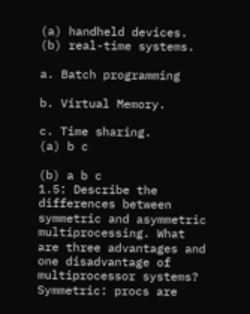(a) handheld devices. (b) real-time systems.

a. Batch programming

b. Virtual Memory.

c. Time sharing.
(a) b c

(b) a b c
1.5: Describe the differences between symmetric and asymmetric multiprocessing. What are three advantages and one disadvantage of multiprocessor systems?
Symmetric: procs are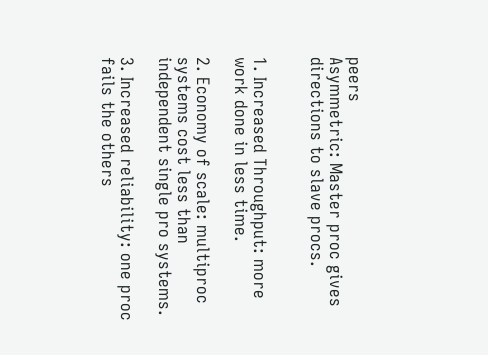peers
Asymmetric: Master proc gives directions to slave procs.


1. Increased Throughput: more work done in less time.

2. Economy of scale: multiproc systems cost less than independent single pro systems.

3. Increased reliability: one proc fails the others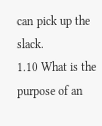can pick up the slack.
1.10 What is the purpose of an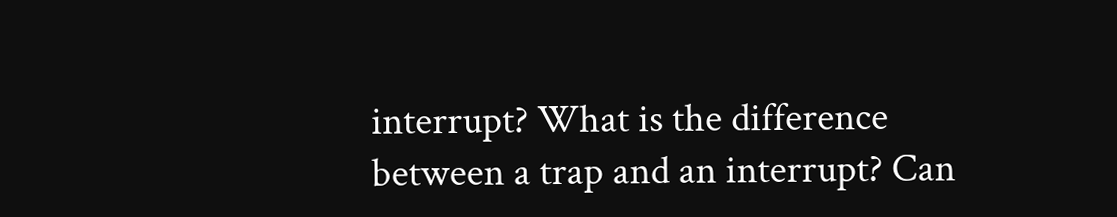interrupt? What is the difference between a trap and an interrupt? Can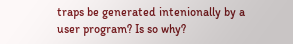traps be generated intenionally by a user program? Is so why?